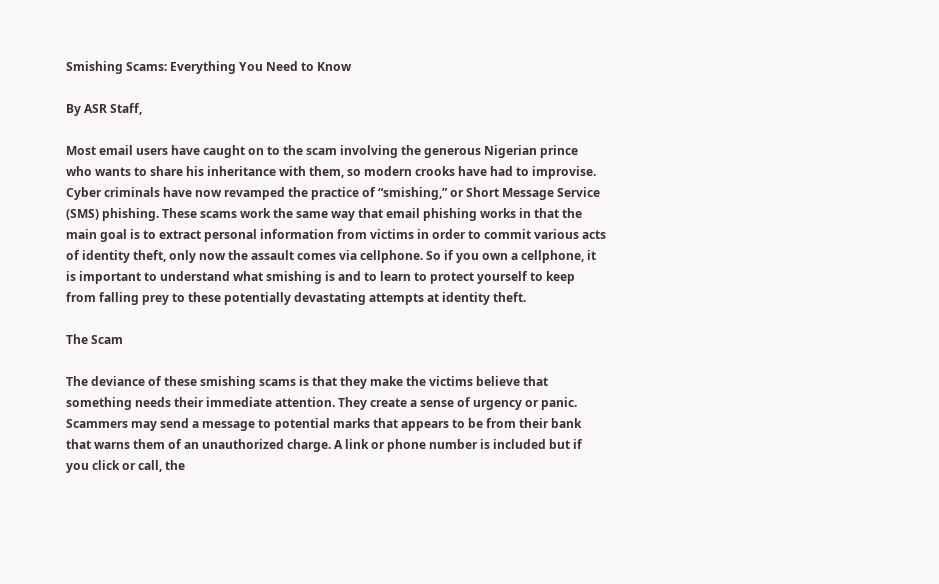Smishing Scams: Everything You Need to Know

By ASR Staff,

Most email users have caught on to the scam involving the generous Nigerian prince who wants to share his inheritance with them, so modern crooks have had to improvise. Cyber criminals have now revamped the practice of “smishing,” or Short Message Service (SMS) phishing. These scams work the same way that email phishing works in that the main goal is to extract personal information from victims in order to commit various acts of identity theft, only now the assault comes via cellphone. So if you own a cellphone, it is important to understand what smishing is and to learn to protect yourself to keep from falling prey to these potentially devastating attempts at identity theft.

The Scam

The deviance of these smishing scams is that they make the victims believe that something needs their immediate attention. They create a sense of urgency or panic. Scammers may send a message to potential marks that appears to be from their bank that warns them of an unauthorized charge. A link or phone number is included but if you click or call, the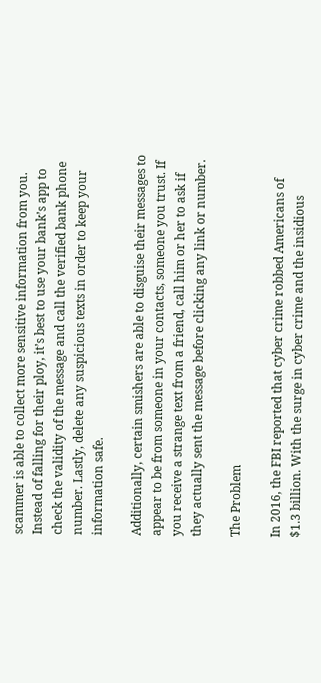scammer is able to collect more sensitive information from you. Instead of falling for their ploy, it’s best to use your bank’s app to check the validity of the message and call the verified bank phone number. Lastly, delete any suspicious texts in order to keep your information safe.

Additionally, certain smishers are able to disguise their messages to appear to be from someone in your contacts, someone you trust. If you receive a strange text from a friend, call him or her to ask if they actually sent the message before clicking any link or number.

The Problem

In 2016, the FBI reported that cyber crime robbed Americans of $1.3 billion. With the surge in cyber crime and the insidious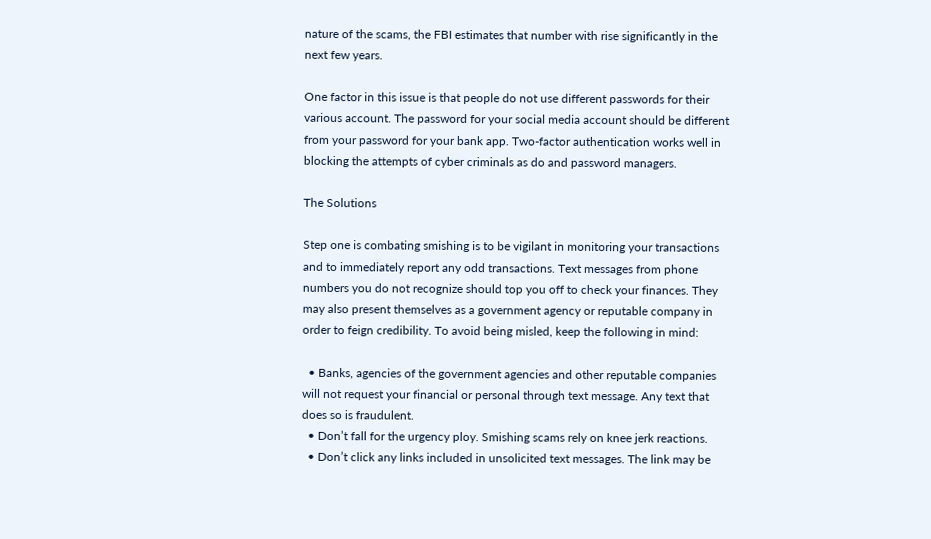nature of the scams, the FBI estimates that number with rise significantly in the next few years.

One factor in this issue is that people do not use different passwords for their various account. The password for your social media account should be different from your password for your bank app. Two-factor authentication works well in blocking the attempts of cyber criminals as do and password managers.

The Solutions

Step one is combating smishing is to be vigilant in monitoring your transactions and to immediately report any odd transactions. Text messages from phone numbers you do not recognize should top you off to check your finances. They may also present themselves as a government agency or reputable company in order to feign credibility. To avoid being misled, keep the following in mind:

  • Banks, agencies of the government agencies and other reputable companies will not request your financial or personal through text message. Any text that does so is fraudulent.
  • Don’t fall for the urgency ploy. Smishing scams rely on knee jerk reactions.
  • Don’t click any links included in unsolicited text messages. The link may be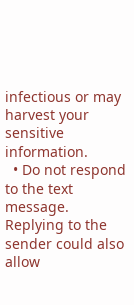infectious or may harvest your sensitive information.
  • Do not respond to the text message. Replying to the sender could also allow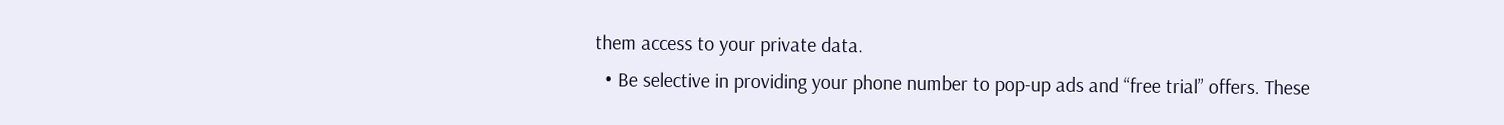them access to your private data.
  • Be selective in providing your phone number to pop-up ads and “free trial” offers. These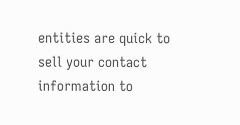entities are quick to sell your contact information to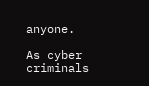anyone.

As cyber criminals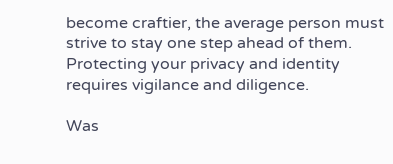become craftier, the average person must strive to stay one step ahead of them. Protecting your privacy and identity requires vigilance and diligence.

Was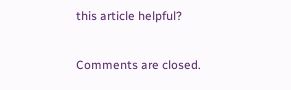this article helpful?


Comments are closed.